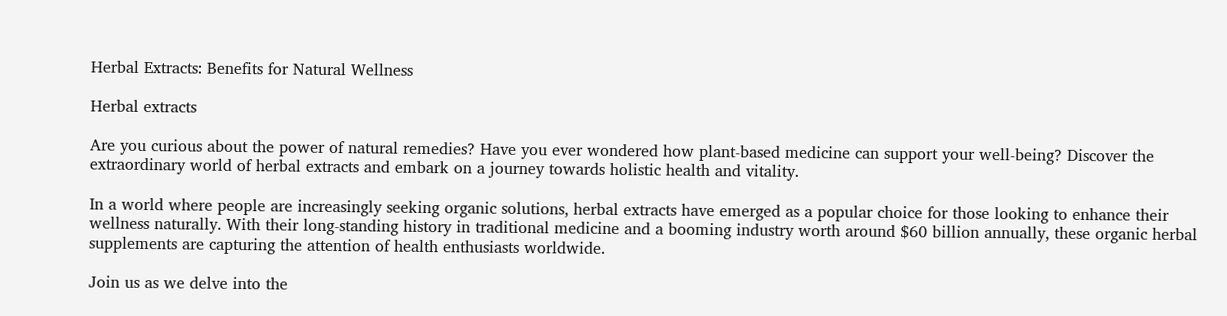Herbal Extracts: Benefits for Natural Wellness

Herbal extracts

Are you curious about the power of natural remedies? Have you ever wondered how plant-based medicine can support your well-being? Discover the extraordinary world of herbal extracts and embark on a journey towards holistic health and vitality.

In a world where people are increasingly seeking organic solutions, herbal extracts have emerged as a popular choice for those looking to enhance their wellness naturally. With their long-standing history in traditional medicine and a booming industry worth around $60 billion annually, these organic herbal supplements are capturing the attention of health enthusiasts worldwide.

Join us as we delve into the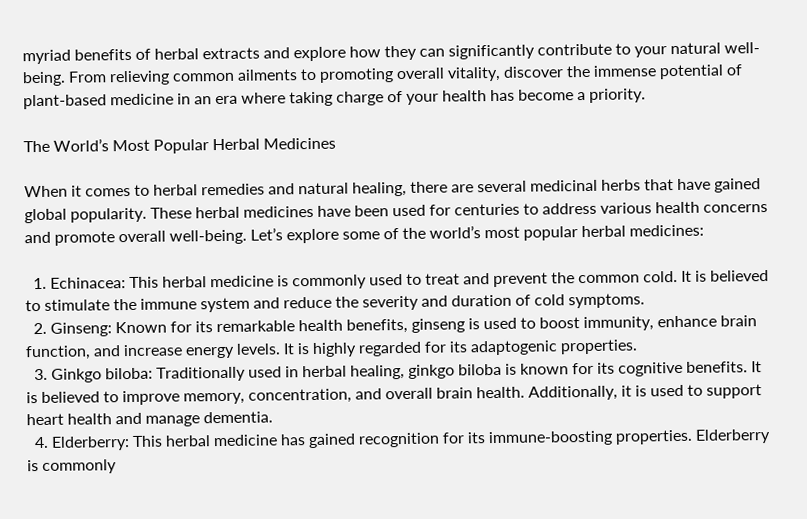myriad benefits of herbal extracts and explore how they can significantly contribute to your natural well-being. From relieving common ailments to promoting overall vitality, discover the immense potential of plant-based medicine in an era where taking charge of your health has become a priority.

The World’s Most Popular Herbal Medicines

When it comes to herbal remedies and natural healing, there are several medicinal herbs that have gained global popularity. These herbal medicines have been used for centuries to address various health concerns and promote overall well-being. Let’s explore some of the world’s most popular herbal medicines:

  1. Echinacea: This herbal medicine is commonly used to treat and prevent the common cold. It is believed to stimulate the immune system and reduce the severity and duration of cold symptoms.
  2. Ginseng: Known for its remarkable health benefits, ginseng is used to boost immunity, enhance brain function, and increase energy levels. It is highly regarded for its adaptogenic properties.
  3. Ginkgo biloba: Traditionally used in herbal healing, ginkgo biloba is known for its cognitive benefits. It is believed to improve memory, concentration, and overall brain health. Additionally, it is used to support heart health and manage dementia.
  4. Elderberry: This herbal medicine has gained recognition for its immune-boosting properties. Elderberry is commonly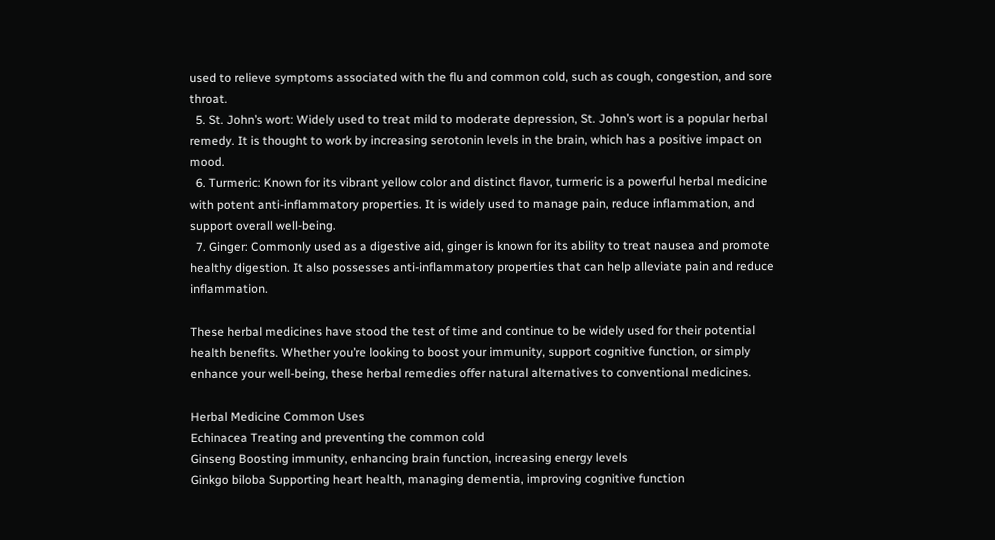used to relieve symptoms associated with the flu and common cold, such as cough, congestion, and sore throat.
  5. St. John’s wort: Widely used to treat mild to moderate depression, St. John’s wort is a popular herbal remedy. It is thought to work by increasing serotonin levels in the brain, which has a positive impact on mood.
  6. Turmeric: Known for its vibrant yellow color and distinct flavor, turmeric is a powerful herbal medicine with potent anti-inflammatory properties. It is widely used to manage pain, reduce inflammation, and support overall well-being.
  7. Ginger: Commonly used as a digestive aid, ginger is known for its ability to treat nausea and promote healthy digestion. It also possesses anti-inflammatory properties that can help alleviate pain and reduce inflammation.

These herbal medicines have stood the test of time and continue to be widely used for their potential health benefits. Whether you’re looking to boost your immunity, support cognitive function, or simply enhance your well-being, these herbal remedies offer natural alternatives to conventional medicines.

Herbal Medicine Common Uses
Echinacea Treating and preventing the common cold
Ginseng Boosting immunity, enhancing brain function, increasing energy levels
Ginkgo biloba Supporting heart health, managing dementia, improving cognitive function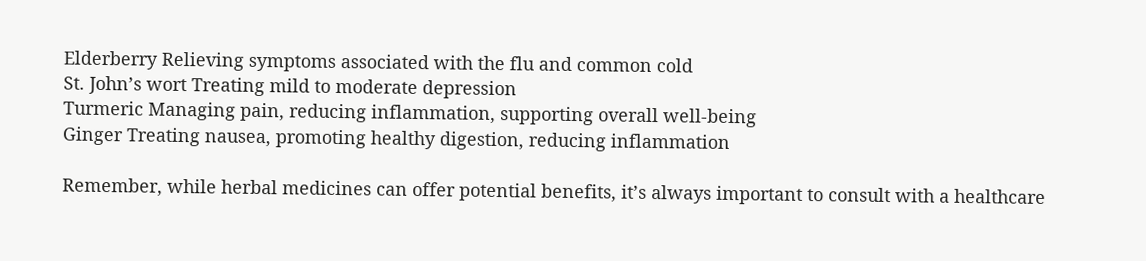Elderberry Relieving symptoms associated with the flu and common cold
St. John’s wort Treating mild to moderate depression
Turmeric Managing pain, reducing inflammation, supporting overall well-being
Ginger Treating nausea, promoting healthy digestion, reducing inflammation

Remember, while herbal medicines can offer potential benefits, it’s always important to consult with a healthcare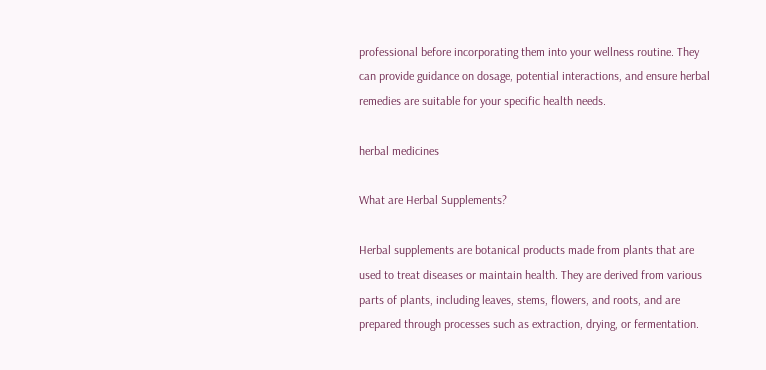professional before incorporating them into your wellness routine. They can provide guidance on dosage, potential interactions, and ensure herbal remedies are suitable for your specific health needs.

herbal medicines

What are Herbal Supplements?

Herbal supplements are botanical products made from plants that are used to treat diseases or maintain health. They are derived from various parts of plants, including leaves, stems, flowers, and roots, and are prepared through processes such as extraction, drying, or fermentation.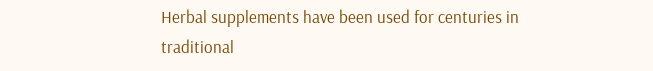Herbal supplements have been used for centuries in traditional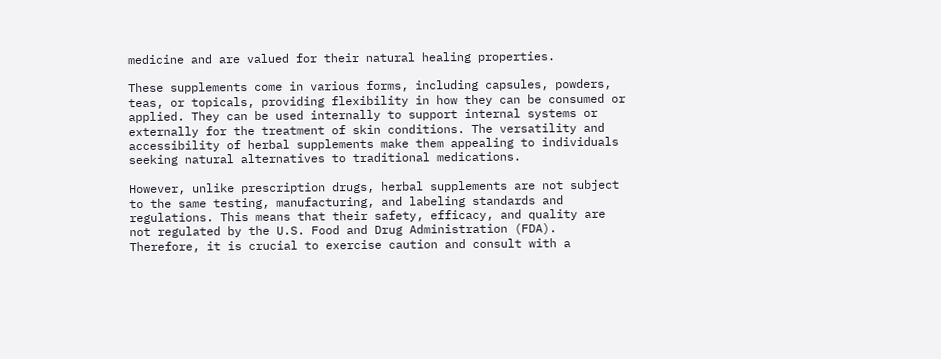medicine and are valued for their natural healing properties.

These supplements come in various forms, including capsules, powders, teas, or topicals, providing flexibility in how they can be consumed or applied. They can be used internally to support internal systems or externally for the treatment of skin conditions. The versatility and accessibility of herbal supplements make them appealing to individuals seeking natural alternatives to traditional medications.

However, unlike prescription drugs, herbal supplements are not subject to the same testing, manufacturing, and labeling standards and regulations. This means that their safety, efficacy, and quality are not regulated by the U.S. Food and Drug Administration (FDA). Therefore, it is crucial to exercise caution and consult with a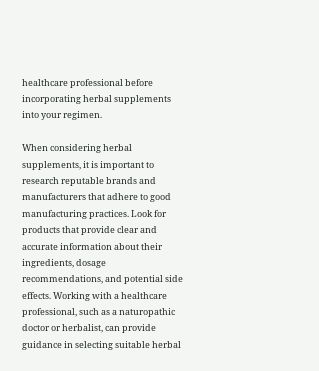healthcare professional before incorporating herbal supplements into your regimen.

When considering herbal supplements, it is important to research reputable brands and manufacturers that adhere to good manufacturing practices. Look for products that provide clear and accurate information about their ingredients, dosage recommendations, and potential side effects. Working with a healthcare professional, such as a naturopathic doctor or herbalist, can provide guidance in selecting suitable herbal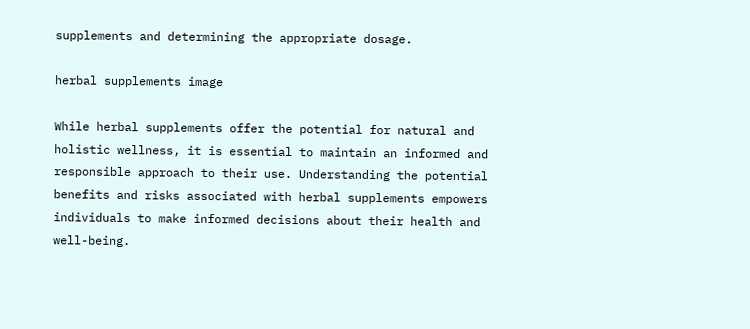supplements and determining the appropriate dosage.

herbal supplements image

While herbal supplements offer the potential for natural and holistic wellness, it is essential to maintain an informed and responsible approach to their use. Understanding the potential benefits and risks associated with herbal supplements empowers individuals to make informed decisions about their health and well-being.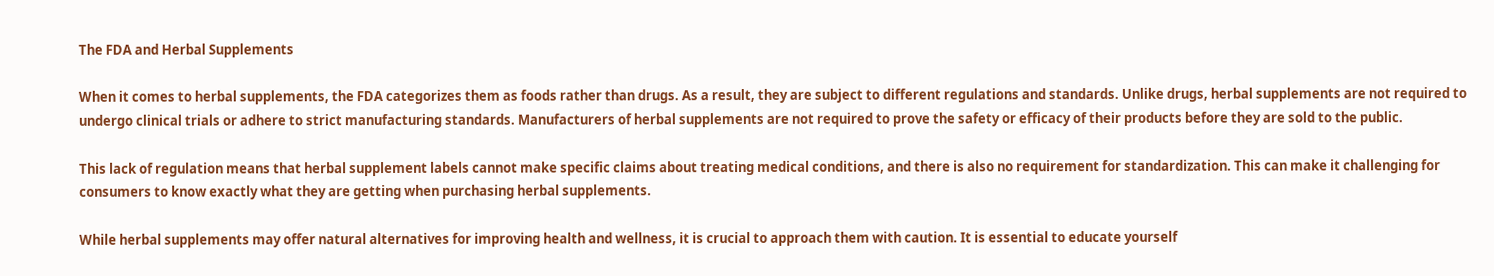The FDA and Herbal Supplements

When it comes to herbal supplements, the FDA categorizes them as foods rather than drugs. As a result, they are subject to different regulations and standards. Unlike drugs, herbal supplements are not required to undergo clinical trials or adhere to strict manufacturing standards. Manufacturers of herbal supplements are not required to prove the safety or efficacy of their products before they are sold to the public.

This lack of regulation means that herbal supplement labels cannot make specific claims about treating medical conditions, and there is also no requirement for standardization. This can make it challenging for consumers to know exactly what they are getting when purchasing herbal supplements.

While herbal supplements may offer natural alternatives for improving health and wellness, it is crucial to approach them with caution. It is essential to educate yourself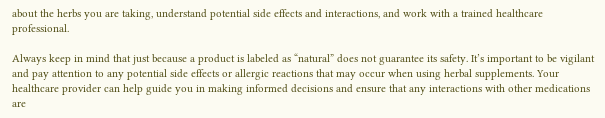about the herbs you are taking, understand potential side effects and interactions, and work with a trained healthcare professional.

Always keep in mind that just because a product is labeled as “natural” does not guarantee its safety. It’s important to be vigilant and pay attention to any potential side effects or allergic reactions that may occur when using herbal supplements. Your healthcare provider can help guide you in making informed decisions and ensure that any interactions with other medications are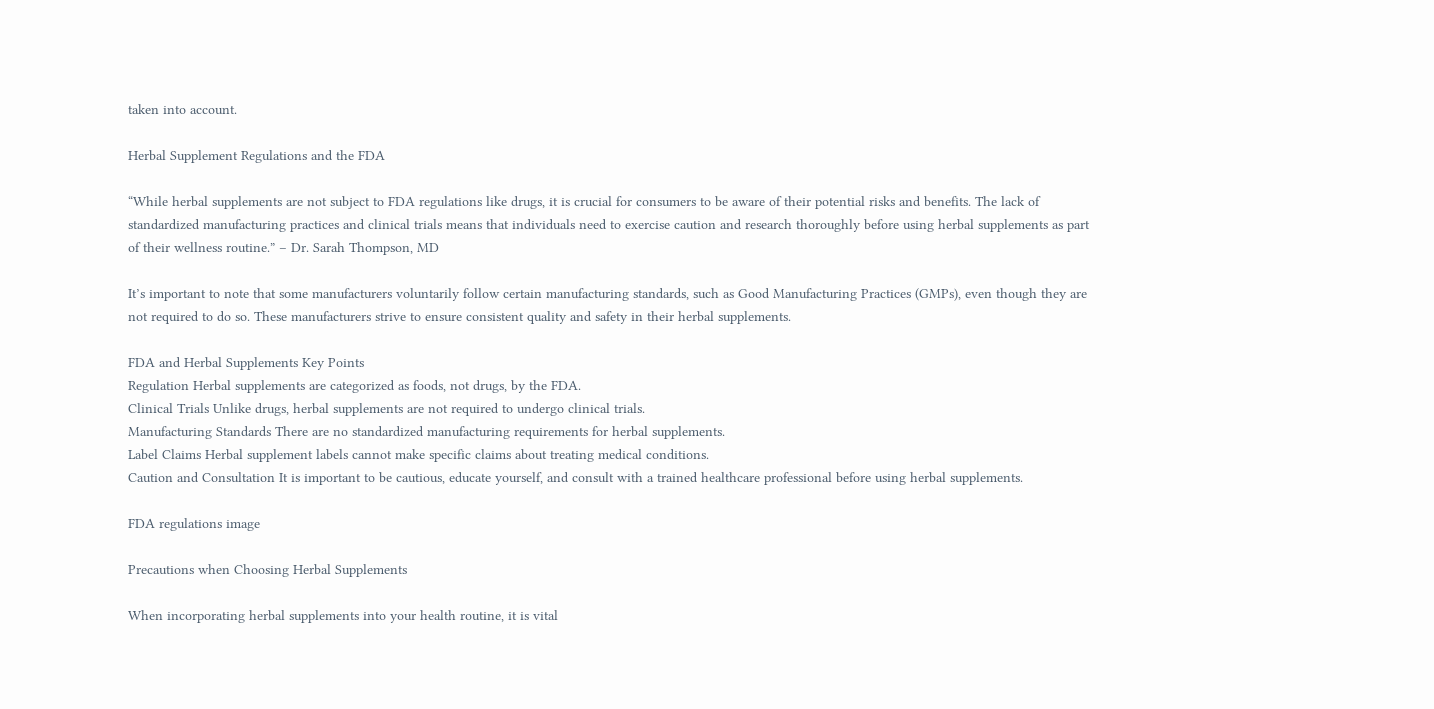taken into account.

Herbal Supplement Regulations and the FDA

“While herbal supplements are not subject to FDA regulations like drugs, it is crucial for consumers to be aware of their potential risks and benefits. The lack of standardized manufacturing practices and clinical trials means that individuals need to exercise caution and research thoroughly before using herbal supplements as part of their wellness routine.” – Dr. Sarah Thompson, MD

It’s important to note that some manufacturers voluntarily follow certain manufacturing standards, such as Good Manufacturing Practices (GMPs), even though they are not required to do so. These manufacturers strive to ensure consistent quality and safety in their herbal supplements.

FDA and Herbal Supplements Key Points
Regulation Herbal supplements are categorized as foods, not drugs, by the FDA.
Clinical Trials Unlike drugs, herbal supplements are not required to undergo clinical trials.
Manufacturing Standards There are no standardized manufacturing requirements for herbal supplements.
Label Claims Herbal supplement labels cannot make specific claims about treating medical conditions.
Caution and Consultation It is important to be cautious, educate yourself, and consult with a trained healthcare professional before using herbal supplements.

FDA regulations image

Precautions when Choosing Herbal Supplements

When incorporating herbal supplements into your health routine, it is vital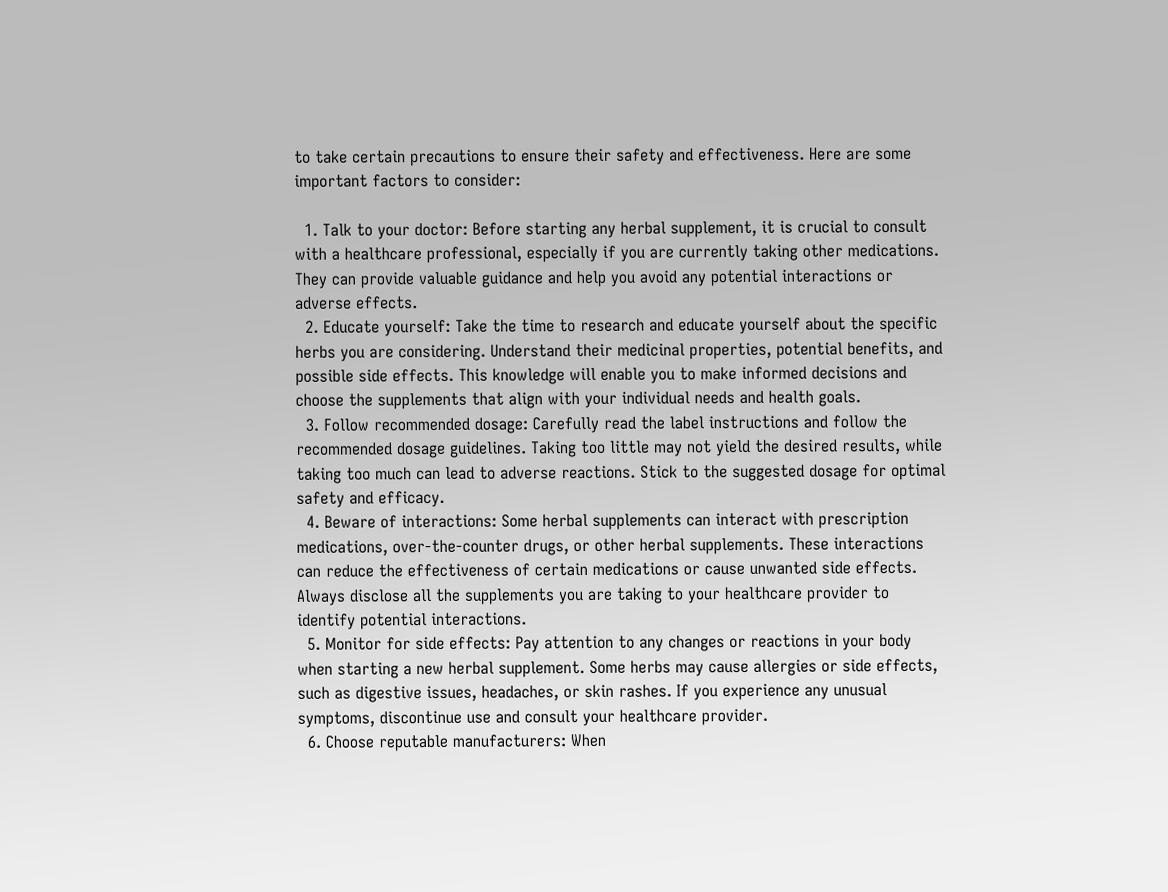to take certain precautions to ensure their safety and effectiveness. Here are some important factors to consider:

  1. Talk to your doctor: Before starting any herbal supplement, it is crucial to consult with a healthcare professional, especially if you are currently taking other medications. They can provide valuable guidance and help you avoid any potential interactions or adverse effects.
  2. Educate yourself: Take the time to research and educate yourself about the specific herbs you are considering. Understand their medicinal properties, potential benefits, and possible side effects. This knowledge will enable you to make informed decisions and choose the supplements that align with your individual needs and health goals.
  3. Follow recommended dosage: Carefully read the label instructions and follow the recommended dosage guidelines. Taking too little may not yield the desired results, while taking too much can lead to adverse reactions. Stick to the suggested dosage for optimal safety and efficacy.
  4. Beware of interactions: Some herbal supplements can interact with prescription medications, over-the-counter drugs, or other herbal supplements. These interactions can reduce the effectiveness of certain medications or cause unwanted side effects. Always disclose all the supplements you are taking to your healthcare provider to identify potential interactions.
  5. Monitor for side effects: Pay attention to any changes or reactions in your body when starting a new herbal supplement. Some herbs may cause allergies or side effects, such as digestive issues, headaches, or skin rashes. If you experience any unusual symptoms, discontinue use and consult your healthcare provider.
  6. Choose reputable manufacturers: When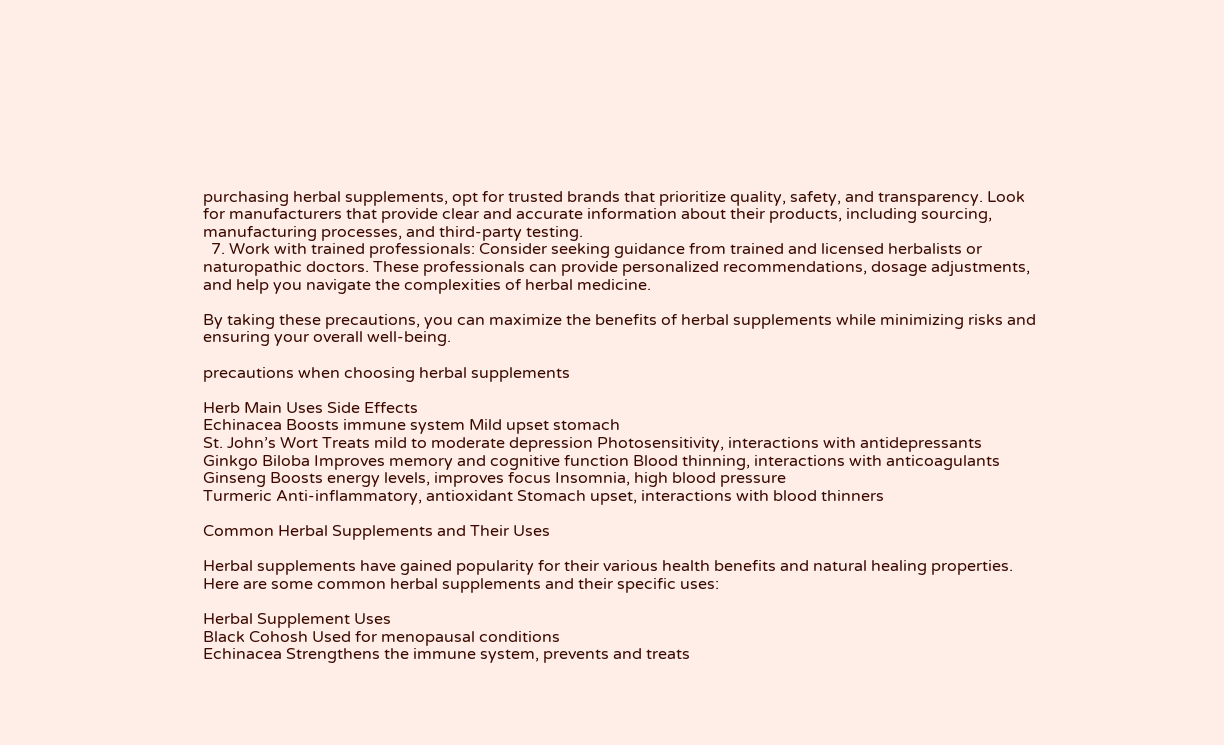purchasing herbal supplements, opt for trusted brands that prioritize quality, safety, and transparency. Look for manufacturers that provide clear and accurate information about their products, including sourcing, manufacturing processes, and third-party testing.
  7. Work with trained professionals: Consider seeking guidance from trained and licensed herbalists or naturopathic doctors. These professionals can provide personalized recommendations, dosage adjustments, and help you navigate the complexities of herbal medicine.

By taking these precautions, you can maximize the benefits of herbal supplements while minimizing risks and ensuring your overall well-being.

precautions when choosing herbal supplements

Herb Main Uses Side Effects
Echinacea Boosts immune system Mild upset stomach
St. John’s Wort Treats mild to moderate depression Photosensitivity, interactions with antidepressants
Ginkgo Biloba Improves memory and cognitive function Blood thinning, interactions with anticoagulants
Ginseng Boosts energy levels, improves focus Insomnia, high blood pressure
Turmeric Anti-inflammatory, antioxidant Stomach upset, interactions with blood thinners

Common Herbal Supplements and Their Uses

Herbal supplements have gained popularity for their various health benefits and natural healing properties. Here are some common herbal supplements and their specific uses:

Herbal Supplement Uses
Black Cohosh Used for menopausal conditions
Echinacea Strengthens the immune system, prevents and treats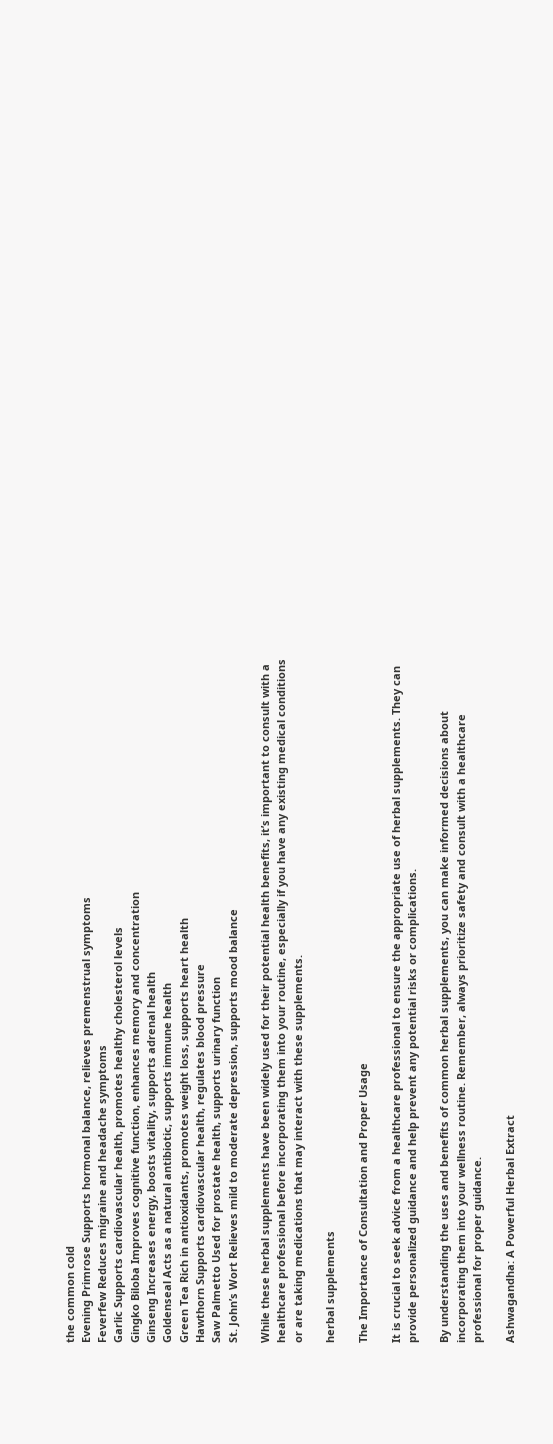the common cold
Evening Primrose Supports hormonal balance, relieves premenstrual symptoms
Feverfew Reduces migraine and headache symptoms
Garlic Supports cardiovascular health, promotes healthy cholesterol levels
Gingko Biloba Improves cognitive function, enhances memory and concentration
Ginseng Increases energy, boosts vitality, supports adrenal health
Goldenseal Acts as a natural antibiotic, supports immune health
Green Tea Rich in antioxidants, promotes weight loss, supports heart health
Hawthorn Supports cardiovascular health, regulates blood pressure
Saw Palmetto Used for prostate health, supports urinary function
St. John’s Wort Relieves mild to moderate depression, supports mood balance

While these herbal supplements have been widely used for their potential health benefits, it’s important to consult with a healthcare professional before incorporating them into your routine, especially if you have any existing medical conditions or are taking medications that may interact with these supplements.

herbal supplements

The Importance of Consultation and Proper Usage

It is crucial to seek advice from a healthcare professional to ensure the appropriate use of herbal supplements. They can provide personalized guidance and help prevent any potential risks or complications.

By understanding the uses and benefits of common herbal supplements, you can make informed decisions about incorporating them into your wellness routine. Remember, always prioritize safety and consult with a healthcare professional for proper guidance.

Ashwagandha: A Powerful Herbal Extract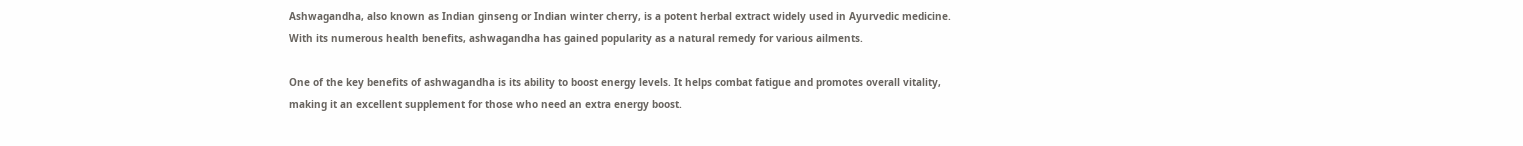Ashwagandha, also known as Indian ginseng or Indian winter cherry, is a potent herbal extract widely used in Ayurvedic medicine. With its numerous health benefits, ashwagandha has gained popularity as a natural remedy for various ailments.

One of the key benefits of ashwagandha is its ability to boost energy levels. It helps combat fatigue and promotes overall vitality, making it an excellent supplement for those who need an extra energy boost.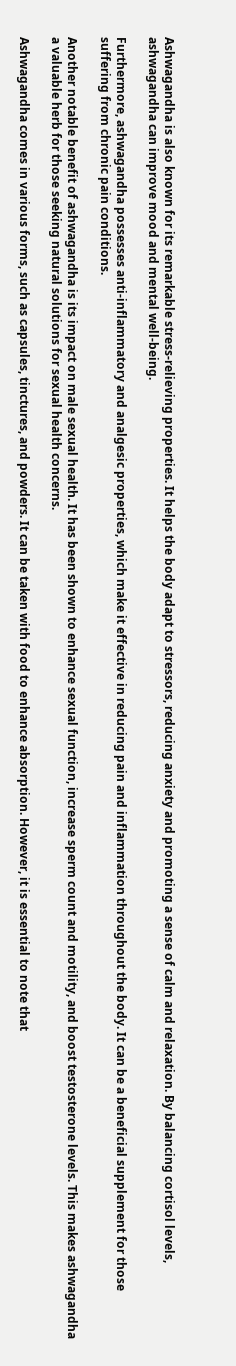Ashwagandha is also known for its remarkable stress-relieving properties. It helps the body adapt to stressors, reducing anxiety and promoting a sense of calm and relaxation. By balancing cortisol levels, ashwagandha can improve mood and mental well-being.

Furthermore, ashwagandha possesses anti-inflammatory and analgesic properties, which make it effective in reducing pain and inflammation throughout the body. It can be a beneficial supplement for those suffering from chronic pain conditions.

Another notable benefit of ashwagandha is its impact on male sexual health. It has been shown to enhance sexual function, increase sperm count and motility, and boost testosterone levels. This makes ashwagandha a valuable herb for those seeking natural solutions for sexual health concerns.

Ashwagandha comes in various forms, such as capsules, tinctures, and powders. It can be taken with food to enhance absorption. However, it is essential to note that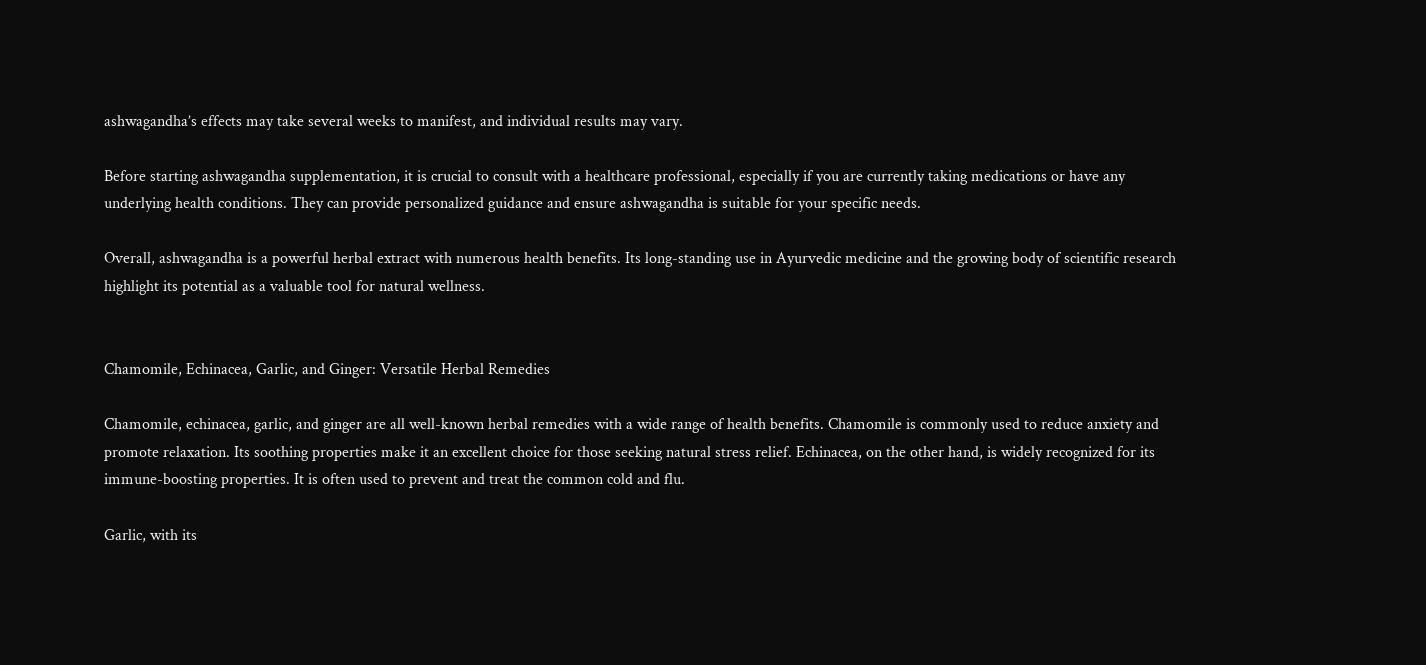ashwagandha’s effects may take several weeks to manifest, and individual results may vary.

Before starting ashwagandha supplementation, it is crucial to consult with a healthcare professional, especially if you are currently taking medications or have any underlying health conditions. They can provide personalized guidance and ensure ashwagandha is suitable for your specific needs.

Overall, ashwagandha is a powerful herbal extract with numerous health benefits. Its long-standing use in Ayurvedic medicine and the growing body of scientific research highlight its potential as a valuable tool for natural wellness.


Chamomile, Echinacea, Garlic, and Ginger: Versatile Herbal Remedies

Chamomile, echinacea, garlic, and ginger are all well-known herbal remedies with a wide range of health benefits. Chamomile is commonly used to reduce anxiety and promote relaxation. Its soothing properties make it an excellent choice for those seeking natural stress relief. Echinacea, on the other hand, is widely recognized for its immune-boosting properties. It is often used to prevent and treat the common cold and flu.

Garlic, with its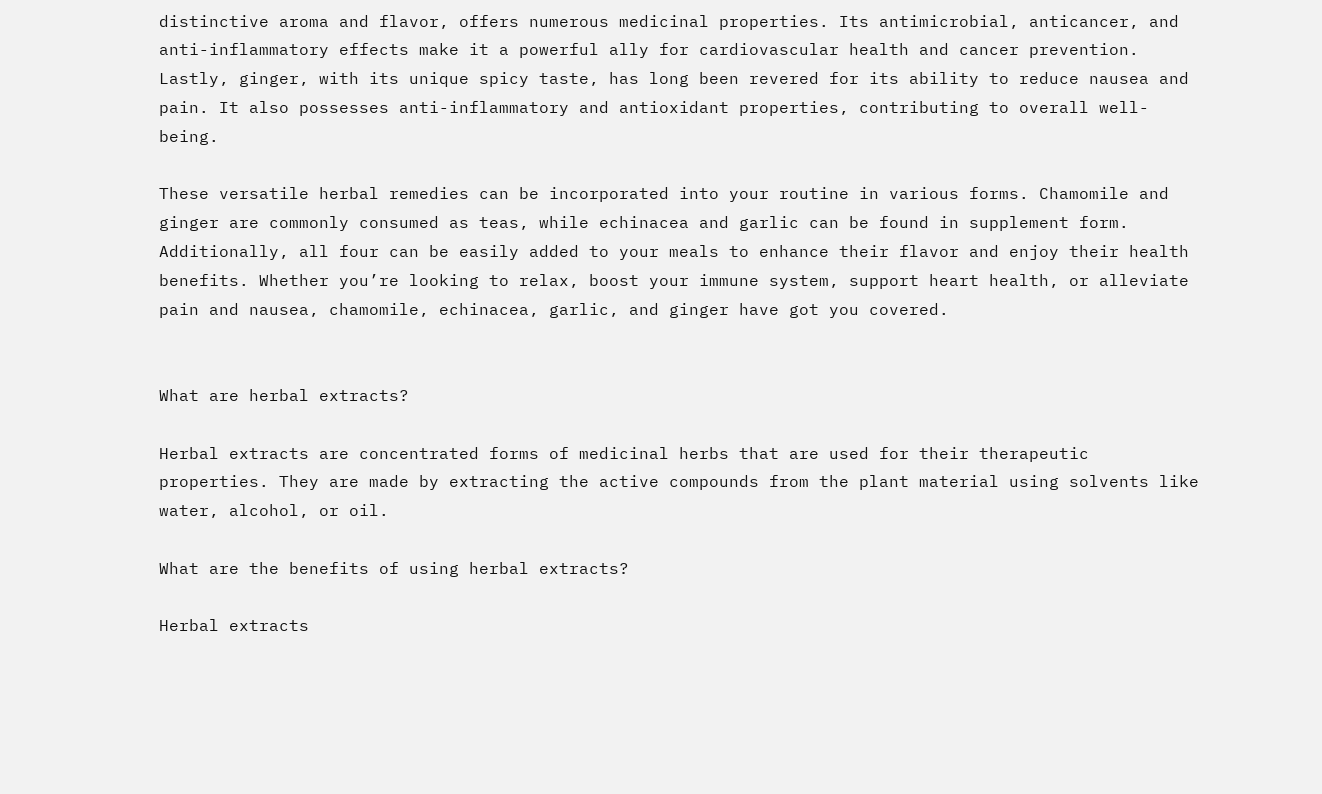distinctive aroma and flavor, offers numerous medicinal properties. Its antimicrobial, anticancer, and anti-inflammatory effects make it a powerful ally for cardiovascular health and cancer prevention. Lastly, ginger, with its unique spicy taste, has long been revered for its ability to reduce nausea and pain. It also possesses anti-inflammatory and antioxidant properties, contributing to overall well-being.

These versatile herbal remedies can be incorporated into your routine in various forms. Chamomile and ginger are commonly consumed as teas, while echinacea and garlic can be found in supplement form. Additionally, all four can be easily added to your meals to enhance their flavor and enjoy their health benefits. Whether you’re looking to relax, boost your immune system, support heart health, or alleviate pain and nausea, chamomile, echinacea, garlic, and ginger have got you covered.


What are herbal extracts?

Herbal extracts are concentrated forms of medicinal herbs that are used for their therapeutic properties. They are made by extracting the active compounds from the plant material using solvents like water, alcohol, or oil.

What are the benefits of using herbal extracts?

Herbal extracts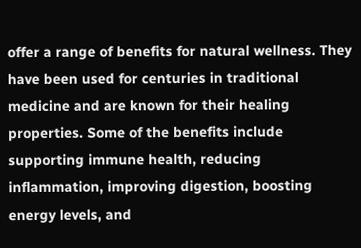offer a range of benefits for natural wellness. They have been used for centuries in traditional medicine and are known for their healing properties. Some of the benefits include supporting immune health, reducing inflammation, improving digestion, boosting energy levels, and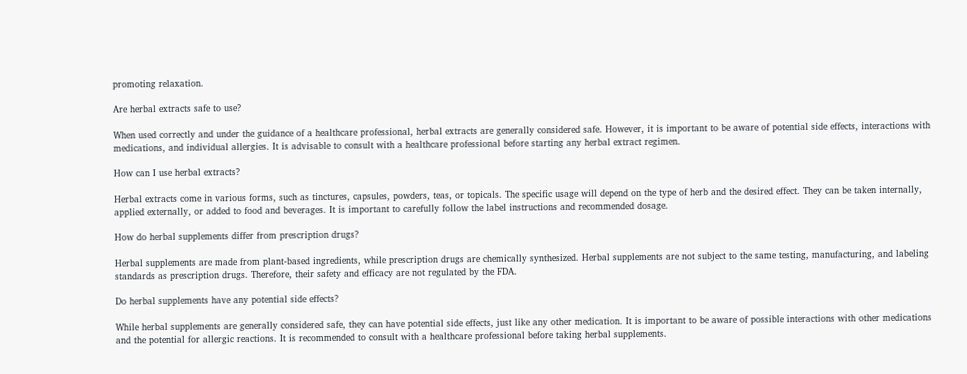promoting relaxation.

Are herbal extracts safe to use?

When used correctly and under the guidance of a healthcare professional, herbal extracts are generally considered safe. However, it is important to be aware of potential side effects, interactions with medications, and individual allergies. It is advisable to consult with a healthcare professional before starting any herbal extract regimen.

How can I use herbal extracts?

Herbal extracts come in various forms, such as tinctures, capsules, powders, teas, or topicals. The specific usage will depend on the type of herb and the desired effect. They can be taken internally, applied externally, or added to food and beverages. It is important to carefully follow the label instructions and recommended dosage.

How do herbal supplements differ from prescription drugs?

Herbal supplements are made from plant-based ingredients, while prescription drugs are chemically synthesized. Herbal supplements are not subject to the same testing, manufacturing, and labeling standards as prescription drugs. Therefore, their safety and efficacy are not regulated by the FDA.

Do herbal supplements have any potential side effects?

While herbal supplements are generally considered safe, they can have potential side effects, just like any other medication. It is important to be aware of possible interactions with other medications and the potential for allergic reactions. It is recommended to consult with a healthcare professional before taking herbal supplements.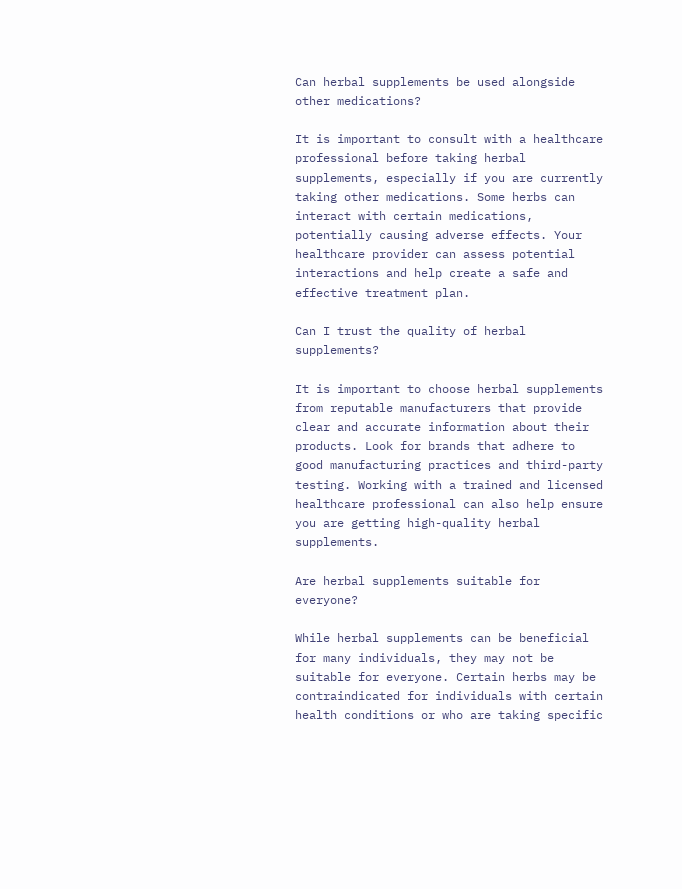Can herbal supplements be used alongside other medications?

It is important to consult with a healthcare professional before taking herbal supplements, especially if you are currently taking other medications. Some herbs can interact with certain medications, potentially causing adverse effects. Your healthcare provider can assess potential interactions and help create a safe and effective treatment plan.

Can I trust the quality of herbal supplements?

It is important to choose herbal supplements from reputable manufacturers that provide clear and accurate information about their products. Look for brands that adhere to good manufacturing practices and third-party testing. Working with a trained and licensed healthcare professional can also help ensure you are getting high-quality herbal supplements.

Are herbal supplements suitable for everyone?

While herbal supplements can be beneficial for many individuals, they may not be suitable for everyone. Certain herbs may be contraindicated for individuals with certain health conditions or who are taking specific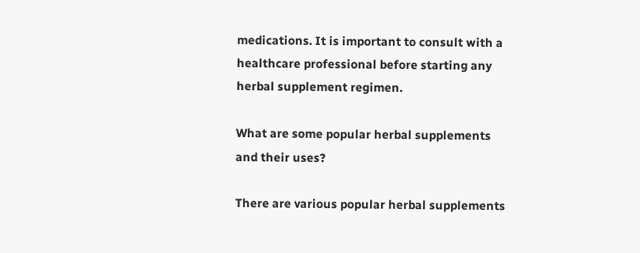medications. It is important to consult with a healthcare professional before starting any herbal supplement regimen.

What are some popular herbal supplements and their uses?

There are various popular herbal supplements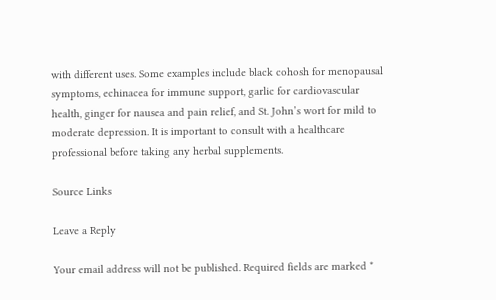with different uses. Some examples include black cohosh for menopausal symptoms, echinacea for immune support, garlic for cardiovascular health, ginger for nausea and pain relief, and St. John’s wort for mild to moderate depression. It is important to consult with a healthcare professional before taking any herbal supplements.

Source Links

Leave a Reply

Your email address will not be published. Required fields are marked *